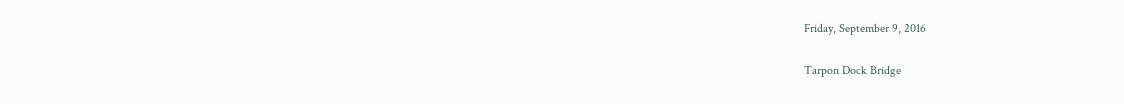Friday, September 9, 2016

Tarpon Dock Bridge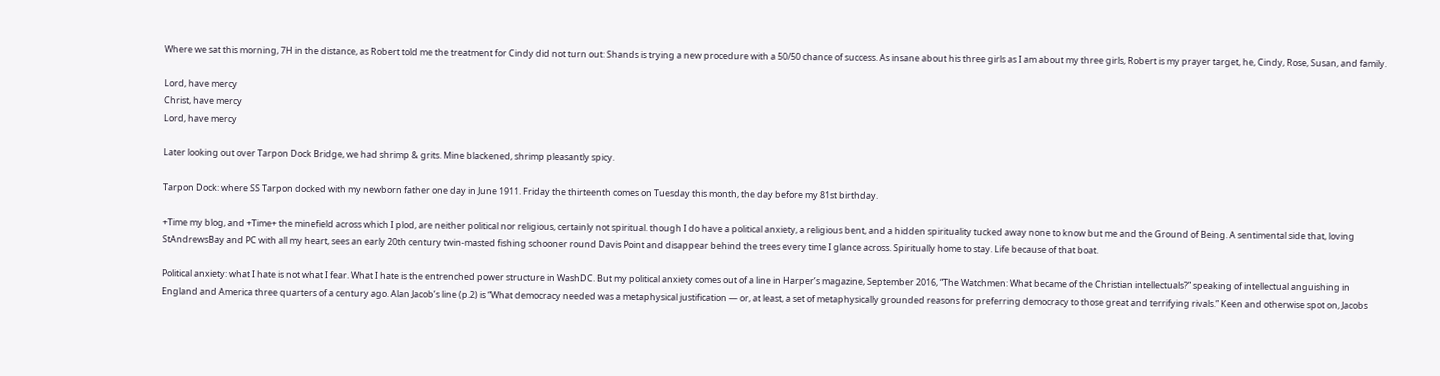Where we sat this morning, 7H in the distance, as Robert told me the treatment for Cindy did not turn out: Shands is trying a new procedure with a 50/50 chance of success. As insane about his three girls as I am about my three girls, Robert is my prayer target, he, Cindy, Rose, Susan, and family.

Lord, have mercy
Christ, have mercy
Lord, have mercy

Later looking out over Tarpon Dock Bridge, we had shrimp & grits. Mine blackened, shrimp pleasantly spicy.

Tarpon Dock: where SS Tarpon docked with my newborn father one day in June 1911. Friday the thirteenth comes on Tuesday this month, the day before my 81st birthday.

+Time my blog, and +Time+ the minefield across which I plod, are neither political nor religious, certainly not spiritual. though I do have a political anxiety, a religious bent, and a hidden spirituality tucked away none to know but me and the Ground of Being. A sentimental side that, loving StAndrewsBay and PC with all my heart, sees an early 20th century twin-masted fishing schooner round Davis Point and disappear behind the trees every time I glance across. Spiritually home to stay. Life because of that boat.

Political anxiety: what I hate is not what I fear. What I hate is the entrenched power structure in WashDC. But my political anxiety comes out of a line in Harper’s magazine, September 2016, “The Watchmen: What became of the Christian intellectuals?” speaking of intellectual anguishing in England and America three quarters of a century ago. Alan Jacob’s line (p.2) is “What democracy needed was a metaphysical justification — or, at least, a set of metaphysically grounded reasons for preferring democracy to those great and terrifying rivals.” Keen and otherwise spot on, Jacobs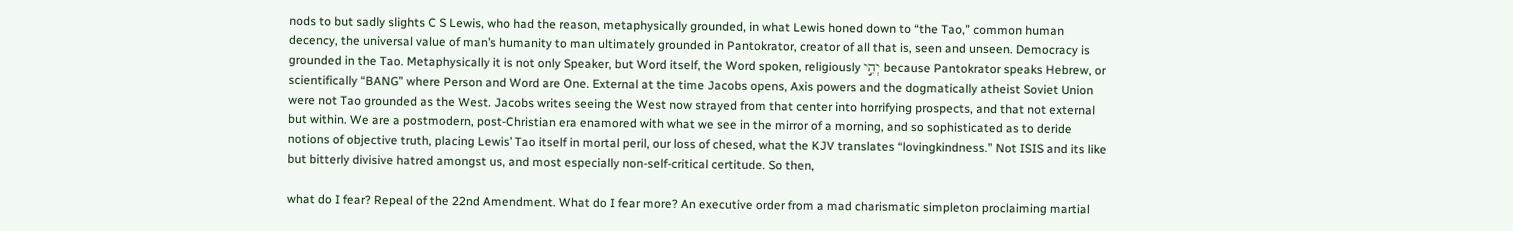nods to but sadly slights C S Lewis, who had the reason, metaphysically grounded, in what Lewis honed down to “the Tao,” common human decency, the universal value of man’s humanity to man ultimately grounded in Pantokrator, creator of all that is, seen and unseen. Democracy is grounded in the Tao. Metaphysically it is not only Speaker, but Word itself, the Word spoken, religiously יְהִ֣י because Pantokrator speaks Hebrew, or scientifically “BANG” where Person and Word are One. External at the time Jacobs opens, Axis powers and the dogmatically atheist Soviet Union were not Tao grounded as the West. Jacobs writes seeing the West now strayed from that center into horrifying prospects, and that not external but within. We are a postmodern, post-Christian era enamored with what we see in the mirror of a morning, and so sophisticated as to deride notions of objective truth, placing Lewis’ Tao itself in mortal peril, our loss of chesed, what the KJV translates “lovingkindness.” Not ISIS and its like but bitterly divisive hatred amongst us, and most especially non-self-critical certitude. So then,

what do I fear? Repeal of the 22nd Amendment. What do I fear more? An executive order from a mad charismatic simpleton proclaiming martial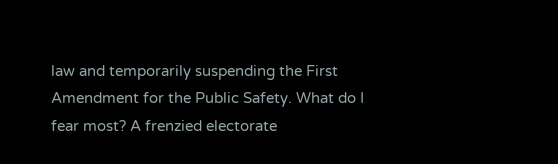law and temporarily suspending the First Amendment for the Public Safety. What do I fear most? A frenzied electorate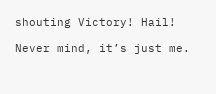shouting Victory! Hail!

Never mind, it’s just me.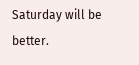Saturday will be better.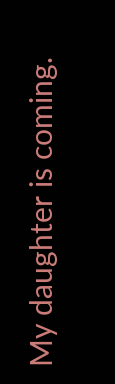My daughter is coming.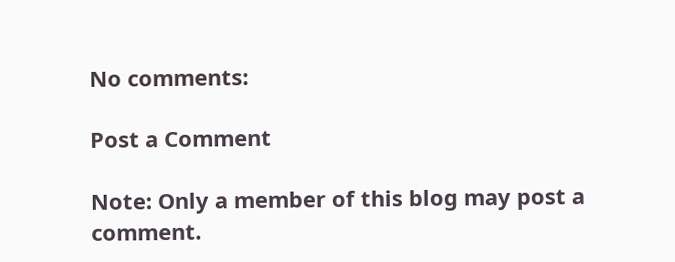No comments:

Post a Comment

Note: Only a member of this blog may post a comment.